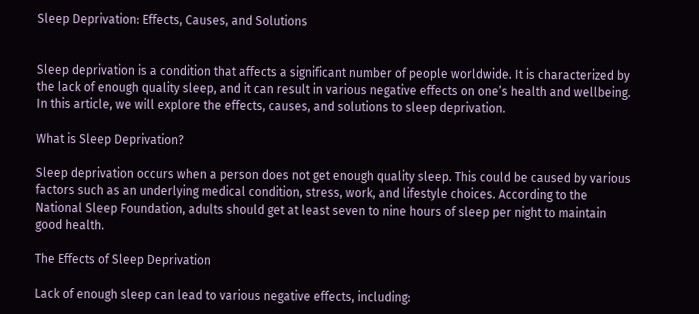Sleep Deprivation: Effects, Causes, and Solutions


Sleep deprivation is a condition that affects a significant number of people worldwide. It is characterized by the lack of enough quality sleep, and it can result in various negative effects on one’s health and wellbeing. In this article, we will explore the effects, causes, and solutions to sleep deprivation.

What is Sleep Deprivation?

Sleep deprivation occurs when a person does not get enough quality sleep. This could be caused by various factors such as an underlying medical condition, stress, work, and lifestyle choices. According to the National Sleep Foundation, adults should get at least seven to nine hours of sleep per night to maintain good health.

The Effects of Sleep Deprivation

Lack of enough sleep can lead to various negative effects, including: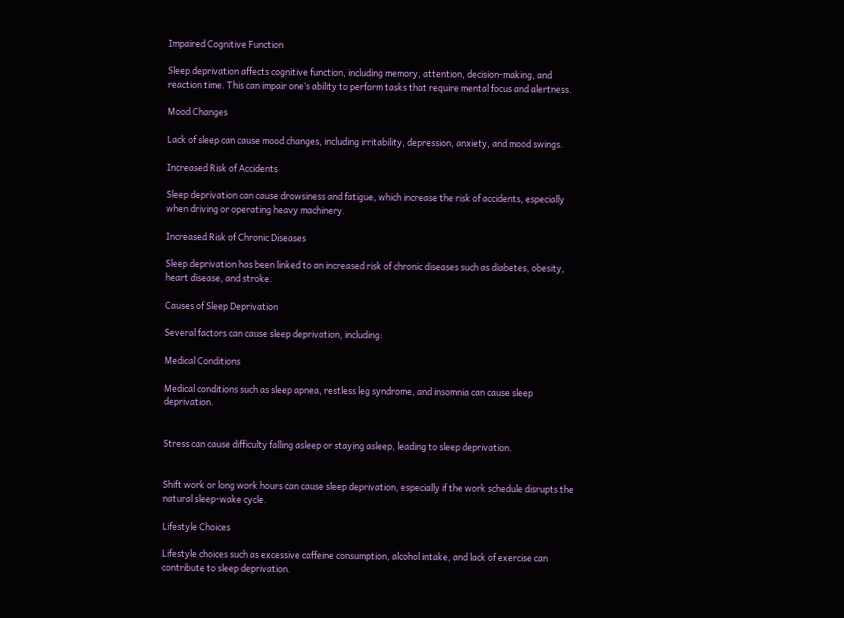Impaired Cognitive Function

Sleep deprivation affects cognitive function, including memory, attention, decision-making, and reaction time. This can impair one’s ability to perform tasks that require mental focus and alertness.

Mood Changes

Lack of sleep can cause mood changes, including irritability, depression, anxiety, and mood swings.

Increased Risk of Accidents

Sleep deprivation can cause drowsiness and fatigue, which increase the risk of accidents, especially when driving or operating heavy machinery.

Increased Risk of Chronic Diseases

Sleep deprivation has been linked to an increased risk of chronic diseases such as diabetes, obesity, heart disease, and stroke.

Causes of Sleep Deprivation

Several factors can cause sleep deprivation, including:

Medical Conditions

Medical conditions such as sleep apnea, restless leg syndrome, and insomnia can cause sleep deprivation.


Stress can cause difficulty falling asleep or staying asleep, leading to sleep deprivation.


Shift work or long work hours can cause sleep deprivation, especially if the work schedule disrupts the natural sleep-wake cycle.

Lifestyle Choices

Lifestyle choices such as excessive caffeine consumption, alcohol intake, and lack of exercise can contribute to sleep deprivation.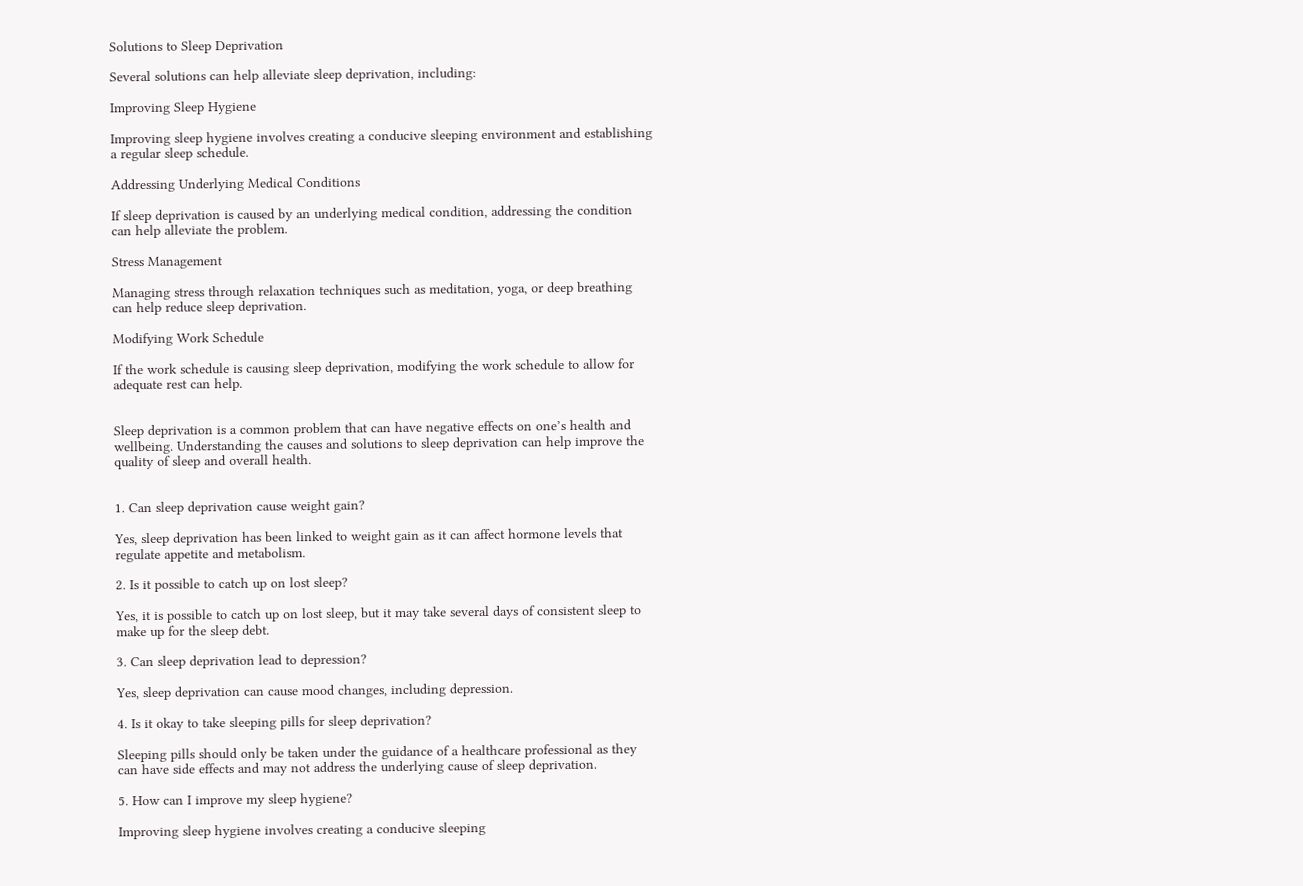Solutions to Sleep Deprivation

Several solutions can help alleviate sleep deprivation, including:

Improving Sleep Hygiene

Improving sleep hygiene involves creating a conducive sleeping environment and establishing a regular sleep schedule.

Addressing Underlying Medical Conditions

If sleep deprivation is caused by an underlying medical condition, addressing the condition can help alleviate the problem.

Stress Management

Managing stress through relaxation techniques such as meditation, yoga, or deep breathing can help reduce sleep deprivation.

Modifying Work Schedule

If the work schedule is causing sleep deprivation, modifying the work schedule to allow for adequate rest can help.


Sleep deprivation is a common problem that can have negative effects on one’s health and wellbeing. Understanding the causes and solutions to sleep deprivation can help improve the quality of sleep and overall health.


1. Can sleep deprivation cause weight gain?

Yes, sleep deprivation has been linked to weight gain as it can affect hormone levels that regulate appetite and metabolism.

2. Is it possible to catch up on lost sleep?

Yes, it is possible to catch up on lost sleep, but it may take several days of consistent sleep to make up for the sleep debt.

3. Can sleep deprivation lead to depression?

Yes, sleep deprivation can cause mood changes, including depression.

4. Is it okay to take sleeping pills for sleep deprivation?

Sleeping pills should only be taken under the guidance of a healthcare professional as they can have side effects and may not address the underlying cause of sleep deprivation.

5. How can I improve my sleep hygiene?

Improving sleep hygiene involves creating a conducive sleeping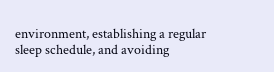environment, establishing a regular sleep schedule, and avoiding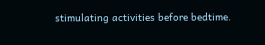stimulating activities before bedtime.